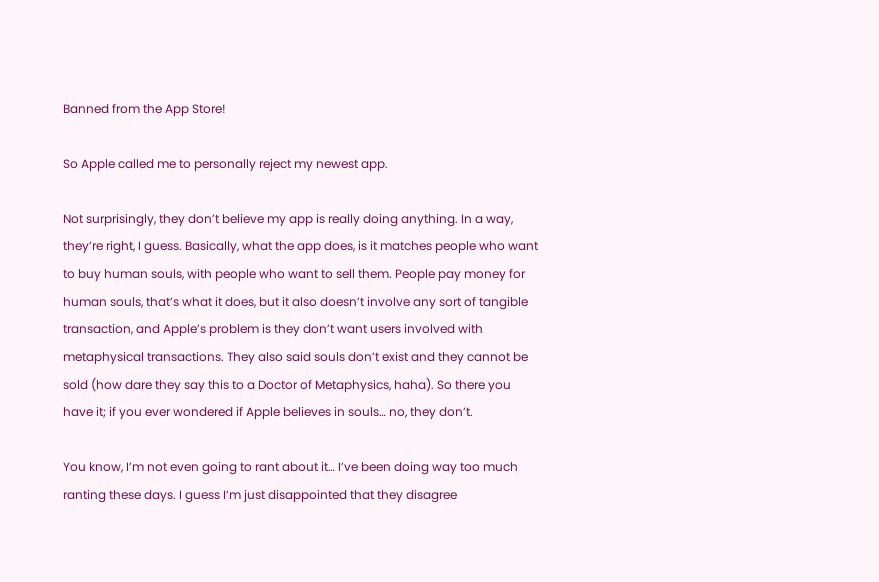Banned from the App Store!

So Apple called me to personally reject my newest app.

Not surprisingly, they don’t believe my app is really doing anything. In a way, they’re right, I guess. Basically, what the app does, is it matches people who want to buy human souls, with people who want to sell them. People pay money for human souls, that’s what it does, but it also doesn’t involve any sort of tangible transaction, and Apple’s problem is they don’t want users involved with metaphysical transactions. They also said souls don’t exist and they cannot be sold (how dare they say this to a Doctor of Metaphysics, haha). So there you have it; if you ever wondered if Apple believes in souls… no, they don’t.

You know, I’m not even going to rant about it… I’ve been doing way too much ranting these days. I guess I’m just disappointed that they disagree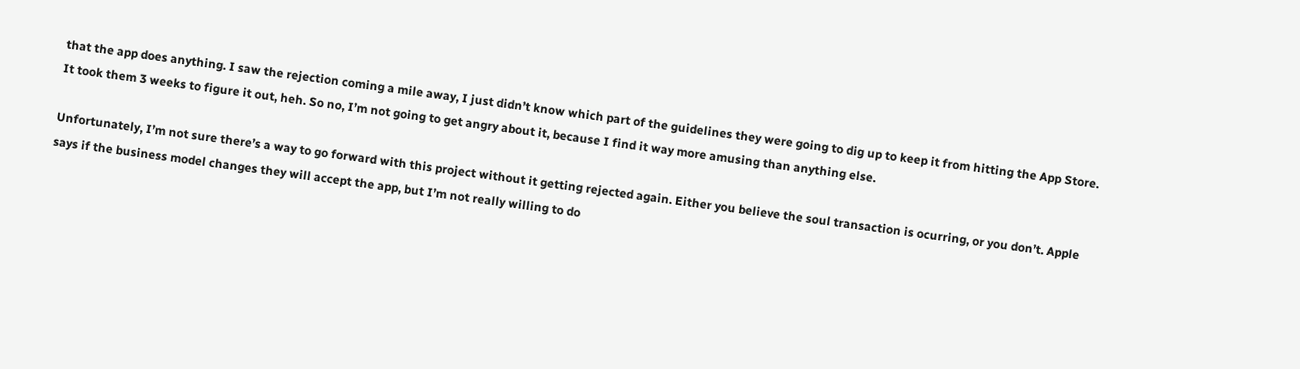that the app does anything. I saw the rejection coming a mile away, I just didn’t know which part of the guidelines they were going to dig up to keep it from hitting the App Store. It took them 3 weeks to figure it out, heh. So no, I’m not going to get angry about it, because I find it way more amusing than anything else.

Unfortunately, I’m not sure there’s a way to go forward with this project without it getting rejected again. Either you believe the soul transaction is ocurring, or you don’t. Apple says if the business model changes they will accept the app, but I’m not really willing to do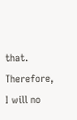that. Therefore, I will no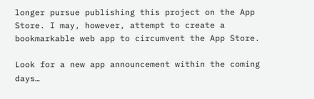longer pursue publishing this project on the App Store. I may, however, attempt to create a bookmarkable web app to circumvent the App Store.

Look for a new app announcement within the coming days…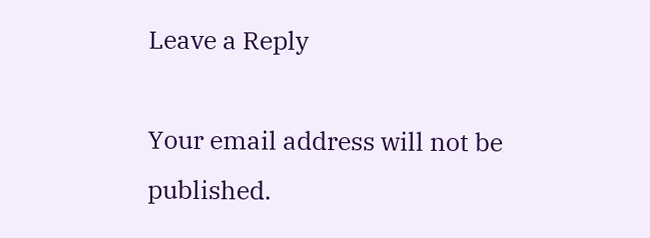Leave a Reply

Your email address will not be published.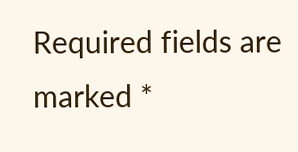Required fields are marked *